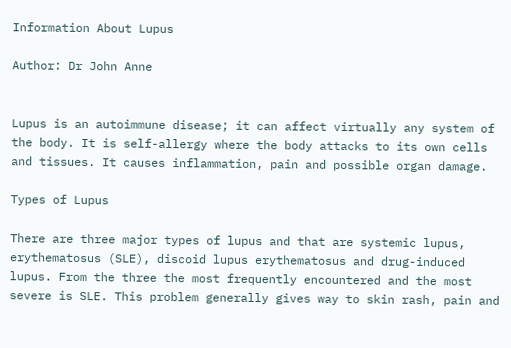Information About Lupus

Author: Dr John Anne


Lupus is an autoimmune disease; it can affect virtually any system of the body. It is self-allergy where the body attacks to its own cells and tissues. It causes inflammation, pain and possible organ damage.

Types of Lupus

There are three major types of lupus and that are systemic lupus, erythematosus (SLE), discoid lupus erythematosus and drug-induced lupus. From the three the most frequently encountered and the most severe is SLE. This problem generally gives way to skin rash, pain and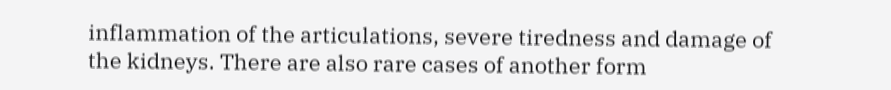inflammation of the articulations, severe tiredness and damage of the kidneys. There are also rare cases of another form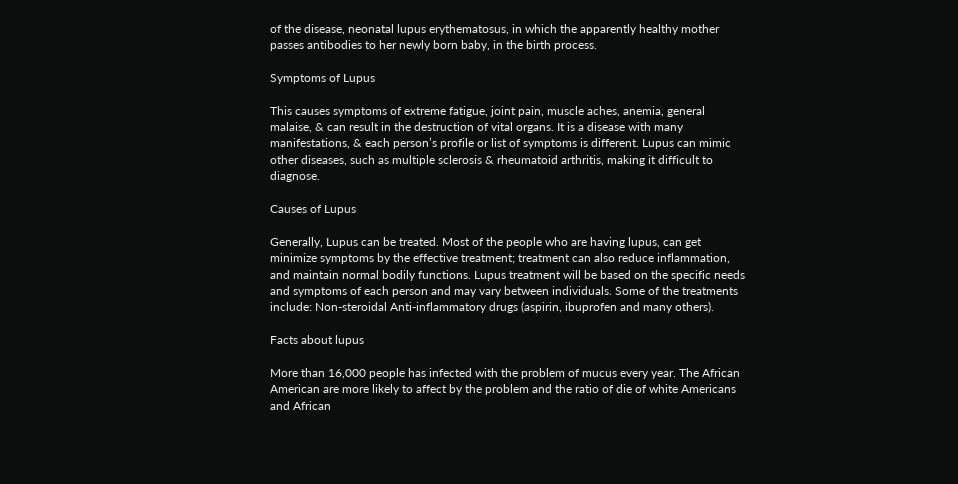of the disease, neonatal lupus erythematosus, in which the apparently healthy mother passes antibodies to her newly born baby, in the birth process.

Symptoms of Lupus

This causes symptoms of extreme fatigue, joint pain, muscle aches, anemia, general malaise, & can result in the destruction of vital organs. It is a disease with many manifestations, & each person’s profile or list of symptoms is different. Lupus can mimic other diseases, such as multiple sclerosis & rheumatoid arthritis, making it difficult to diagnose.

Causes of Lupus

Generally, Lupus can be treated. Most of the people who are having lupus, can get minimize symptoms by the effective treatment; treatment can also reduce inflammation, and maintain normal bodily functions. Lupus treatment will be based on the specific needs and symptoms of each person and may vary between individuals. Some of the treatments include: Non-steroidal Anti-inflammatory drugs (aspirin, ibuprofen and many others).

Facts about lupus

More than 16,000 people has infected with the problem of mucus every year. The African American are more likely to affect by the problem and the ratio of die of white Americans and African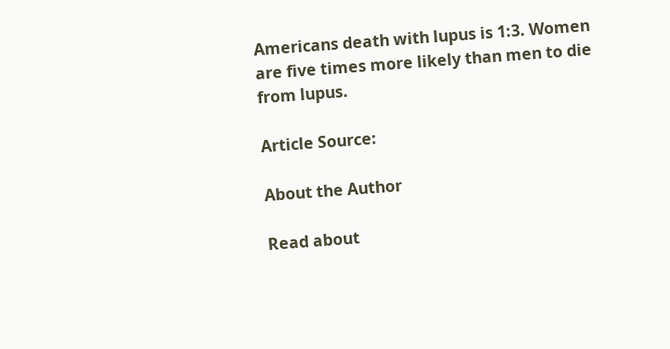Americans death with lupus is 1:3. Women are five times more likely than men to die from lupus.

Article Source:

About the Author

Read about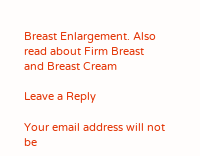Breast Enlargement. Also read about Firm Breast and Breast Cream

Leave a Reply

Your email address will not be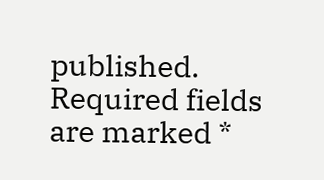published. Required fields are marked *